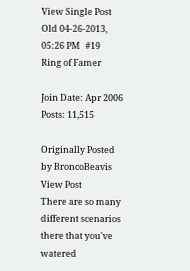View Single Post
Old 04-26-2013, 05:26 PM   #19
Ring of Famer

Join Date: Apr 2006
Posts: 11,515

Originally Posted by BroncoBeavis View Post
There are so many different scenarios there that you've watered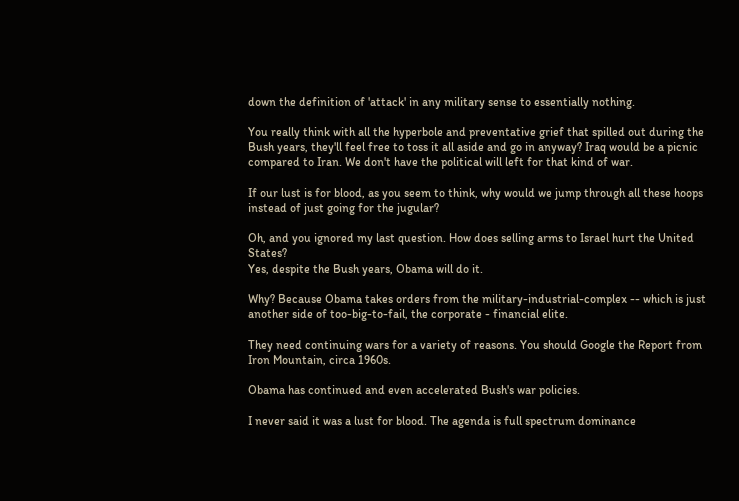down the definition of 'attack' in any military sense to essentially nothing.

You really think with all the hyperbole and preventative grief that spilled out during the Bush years, they'll feel free to toss it all aside and go in anyway? Iraq would be a picnic compared to Iran. We don't have the political will left for that kind of war.

If our lust is for blood, as you seem to think, why would we jump through all these hoops instead of just going for the jugular?

Oh, and you ignored my last question. How does selling arms to Israel hurt the United States?
Yes, despite the Bush years, Obama will do it.

Why? Because Obama takes orders from the military-industrial-complex -- which is just another side of too-big-to-fail, the corporate - financial elite.

They need continuing wars for a variety of reasons. You should Google the Report from Iron Mountain, circa 1960s.

Obama has continued and even accelerated Bush's war policies.

I never said it was a lust for blood. The agenda is full spectrum dominance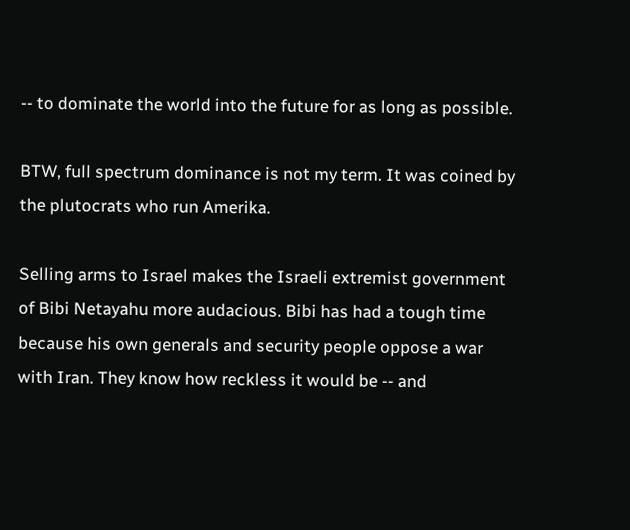-- to dominate the world into the future for as long as possible.

BTW, full spectrum dominance is not my term. It was coined by the plutocrats who run Amerika.

Selling arms to Israel makes the Israeli extremist government of Bibi Netayahu more audacious. Bibi has had a tough time because his own generals and security people oppose a war with Iran. They know how reckless it would be -- and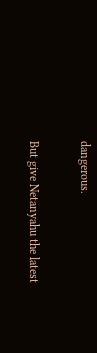dangerous.

But give Netanyahu the latest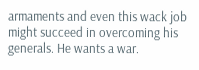armaments and even this wack job might succeed in overcoming his generals. He wants a war.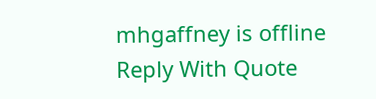mhgaffney is offline   Reply With Quote